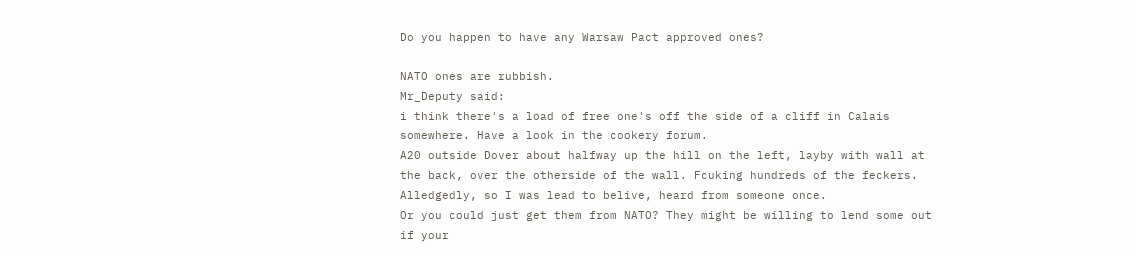Do you happen to have any Warsaw Pact approved ones?

NATO ones are rubbish.
Mr_Deputy said:
i think there's a load of free one's off the side of a cliff in Calais somewhere. Have a look in the cookery forum.
A20 outside Dover about halfway up the hill on the left, layby with wall at the back, over the otherside of the wall. Fcuking hundreds of the feckers.
Alledgedly, so I was lead to belive, heard from someone once.
Or you could just get them from NATO? They might be willing to lend some out if your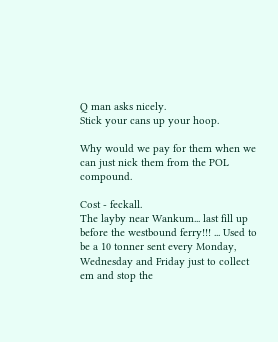Q man asks nicely.
Stick your cans up your hoop.

Why would we pay for them when we can just nick them from the POL compound.

Cost - feckall.
The layby near Wankum... last fill up before the westbound ferry!!! ... Used to be a 10 tonner sent every Monday, Wednesday and Friday just to collect em and stop the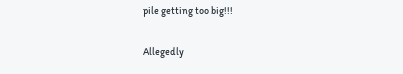pile getting too big!!!

Allegedly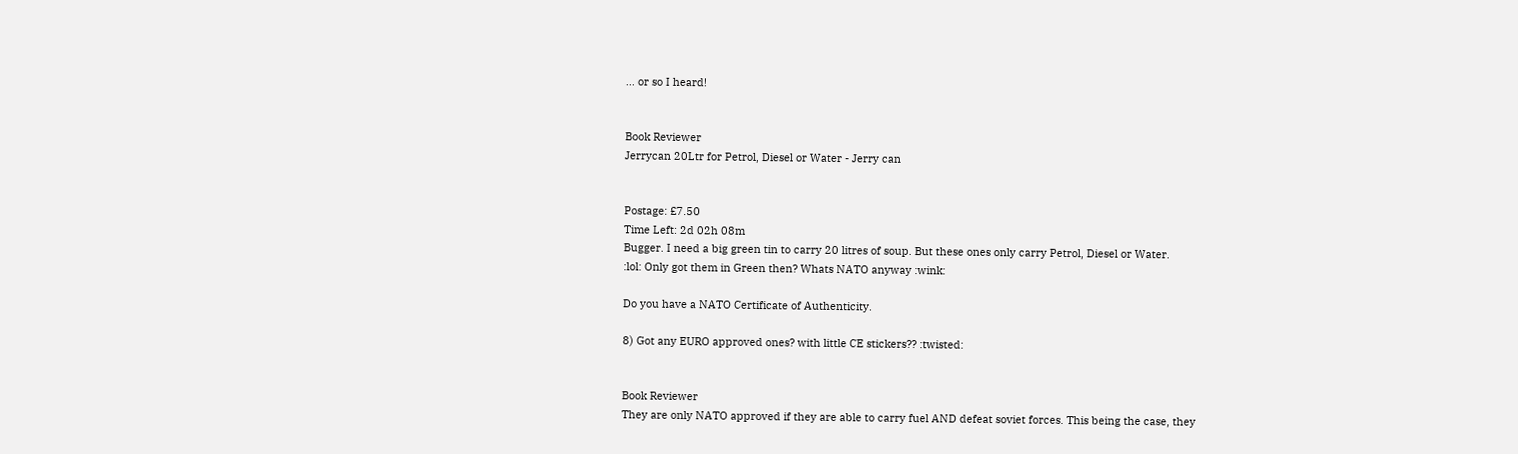... or so I heard!


Book Reviewer
Jerrycan 20Ltr for Petrol, Diesel or Water - Jerry can


Postage: £7.50
Time Left: 2d 02h 08m
Bugger. I need a big green tin to carry 20 litres of soup. But these ones only carry Petrol, Diesel or Water.
:lol: Only got them in Green then? Whats NATO anyway :wink:

Do you have a NATO Certificate of Authenticity.

8) Got any EURO approved ones? with little CE stickers?? :twisted:


Book Reviewer
They are only NATO approved if they are able to carry fuel AND defeat soviet forces. This being the case, they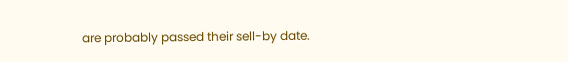are probably passed their sell-by date.